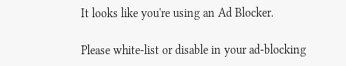It looks like you're using an Ad Blocker.

Please white-list or disable in your ad-blocking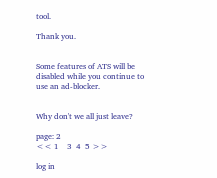tool.

Thank you.


Some features of ATS will be disabled while you continue to use an ad-blocker.


Why don't we all just leave?

page: 2
<< 1    3  4  5 >>

log in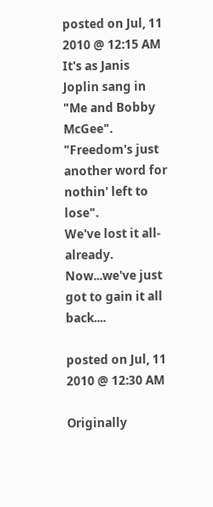posted on Jul, 11 2010 @ 12:15 AM
It's as Janis Joplin sang in "Me and Bobby McGee".
"Freedom's just another word for nothin' left to lose".
We've lost it all-already. Now...we've just got to gain it all back....

posted on Jul, 11 2010 @ 12:30 AM

Originally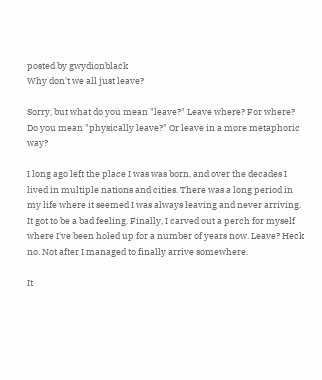posted by gwydionblack
Why don't we all just leave?

Sorry, but what do you mean "leave?" Leave where? For where? Do you mean "physically leave?" Or leave in a more metaphoric way?

I long ago left the place I was was born, and over the decades I lived in multiple nations and cities. There was a long period in my life where it seemed I was always leaving and never arriving. It got to be a bad feeling. Finally, I carved out a perch for myself where I've been holed up for a number of years now. Leave? Heck no. Not after I managed to finally arrive somewhere.

It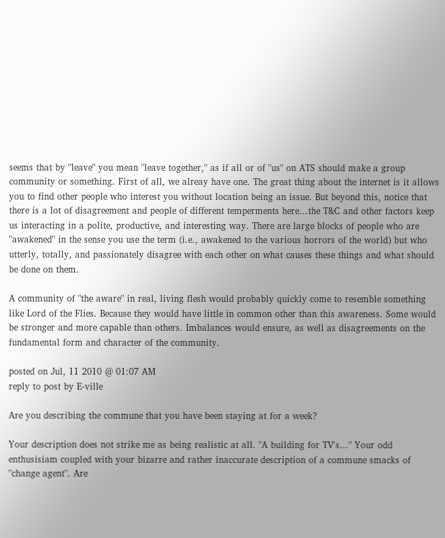seems that by "leave" you mean "leave together," as if all or of "us" on ATS should make a group community or something. First of all, we alreay have one. The great thing about the internet is it allows you to find other people who interest you without location being an issue. But beyond this, notice that there is a lot of disagreement and people of different temperments here...the T&C and other factors keep us interacting in a polite, productive, and interesting way. There are large blocks of people who are "awakened" in the sense you use the term (i.e., awakened to the various horrors of the world) but who utterly, totally, and passionately disagree with each other on what causes these things and what should be done on them.

A community of "the aware" in real, living flesh would probably quickly come to resemble something like Lord of the Flies. Because they would have little in common other than this awareness. Some would be stronger and more capable than others. Imbalances would ensure, as well as disagreements on the fundamental form and character of the community.

posted on Jul, 11 2010 @ 01:07 AM
reply to post by E-ville

Are you describing the commune that you have been staying at for a week?

Your description does not strike me as being realistic at all. "A building for TV's..." Your odd enthusisiam coupled with your bizarre and rather inaccurate description of a commune smacks of "change agent". Are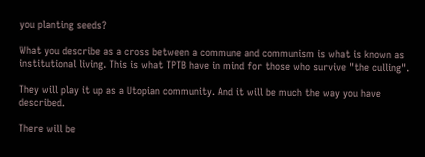you planting seeds?

What you describe as a cross between a commune and communism is what is known as institutional living. This is what TPTB have in mind for those who survive "the culling".

They will play it up as a Utopian community. And it will be much the way you have described.

There will be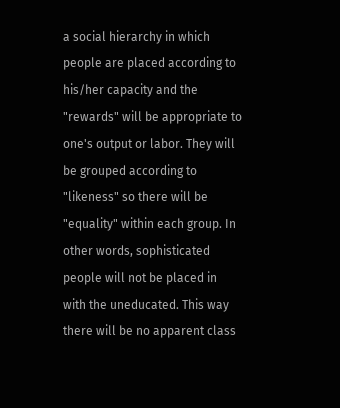a social hierarchy in which people are placed according to his/her capacity and the "rewards" will be appropriate to one's output or labor. They will be grouped according to "likeness" so there will be "equality" within each group. In other words, sophisticated people will not be placed in with the uneducated. This way there will be no apparent class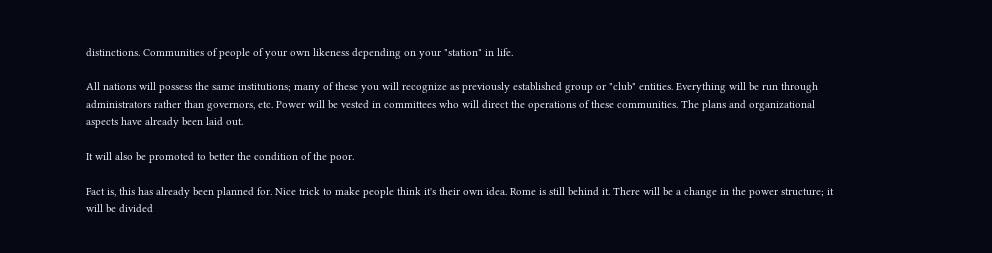distinctions. Communities of people of your own likeness depending on your "station" in life.

All nations will possess the same institutions; many of these you will recognize as previously established group or "club" entities. Everything will be run through administrators rather than governors, etc. Power will be vested in committees who will direct the operations of these communities. The plans and organizational aspects have already been laid out.

It will also be promoted to better the condition of the poor.

Fact is, this has already been planned for. Nice trick to make people think it's their own idea. Rome is still behind it. There will be a change in the power structure; it will be divided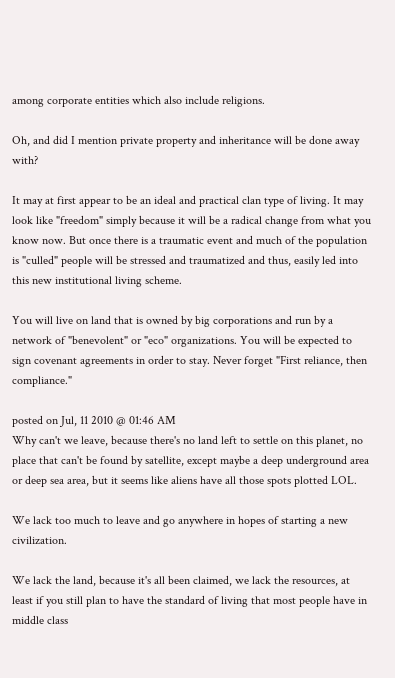among corporate entities which also include religions.

Oh, and did I mention private property and inheritance will be done away with?

It may at first appear to be an ideal and practical clan type of living. It may look like "freedom" simply because it will be a radical change from what you know now. But once there is a traumatic event and much of the population is "culled" people will be stressed and traumatized and thus, easily led into this new institutional living scheme.

You will live on land that is owned by big corporations and run by a network of "benevolent" or "eco" organizations. You will be expected to sign covenant agreements in order to stay. Never forget "First reliance, then compliance."

posted on Jul, 11 2010 @ 01:46 AM
Why can't we leave, because there's no land left to settle on this planet, no place that can't be found by satellite, except maybe a deep underground area or deep sea area, but it seems like aliens have all those spots plotted LOL.

We lack too much to leave and go anywhere in hopes of starting a new civilization.

We lack the land, because it's all been claimed, we lack the resources, at least if you still plan to have the standard of living that most people have in middle class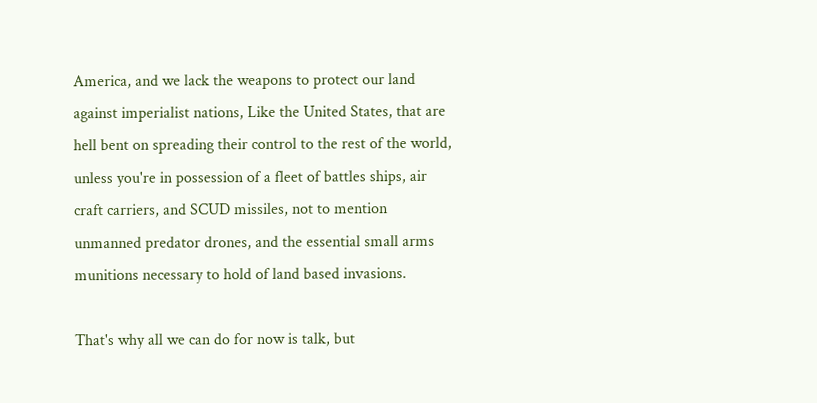America, and we lack the weapons to protect our land against imperialist nations, Like the United States, that are hell bent on spreading their control to the rest of the world, unless you're in possession of a fleet of battles ships, air craft carriers, and SCUD missiles, not to mention unmanned predator drones, and the essential small arms munitions necessary to hold of land based invasions.

That's why all we can do for now is talk, but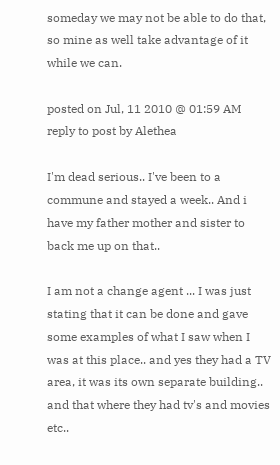someday we may not be able to do that, so mine as well take advantage of it while we can.

posted on Jul, 11 2010 @ 01:59 AM
reply to post by Alethea

I'm dead serious.. I've been to a commune and stayed a week.. And i have my father mother and sister to back me up on that..

I am not a change agent ... I was just stating that it can be done and gave some examples of what I saw when I was at this place.. and yes they had a TV area, it was its own separate building.. and that where they had tv's and movies etc..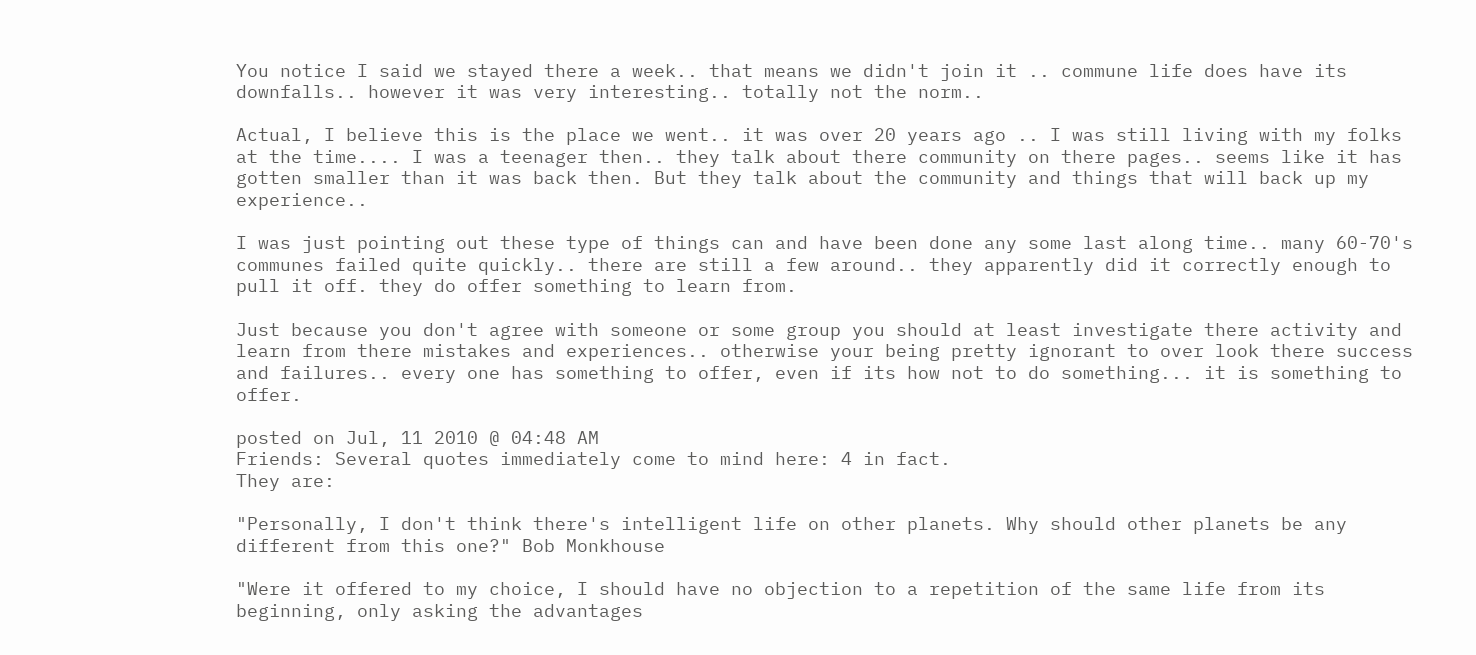You notice I said we stayed there a week.. that means we didn't join it .. commune life does have its downfalls.. however it was very interesting.. totally not the norm..

Actual, I believe this is the place we went.. it was over 20 years ago .. I was still living with my folks at the time.... I was a teenager then.. they talk about there community on there pages.. seems like it has gotten smaller than it was back then. But they talk about the community and things that will back up my experience..

I was just pointing out these type of things can and have been done any some last along time.. many 60-70's communes failed quite quickly.. there are still a few around.. they apparently did it correctly enough to pull it off. they do offer something to learn from.

Just because you don't agree with someone or some group you should at least investigate there activity and learn from there mistakes and experiences.. otherwise your being pretty ignorant to over look there success and failures.. every one has something to offer, even if its how not to do something... it is something to offer.

posted on Jul, 11 2010 @ 04:48 AM
Friends: Several quotes immediately come to mind here: 4 in fact.
They are:

"Personally, I don't think there's intelligent life on other planets. Why should other planets be any different from this one?" Bob Monkhouse

"Were it offered to my choice, I should have no objection to a repetition of the same life from its beginning, only asking the advantages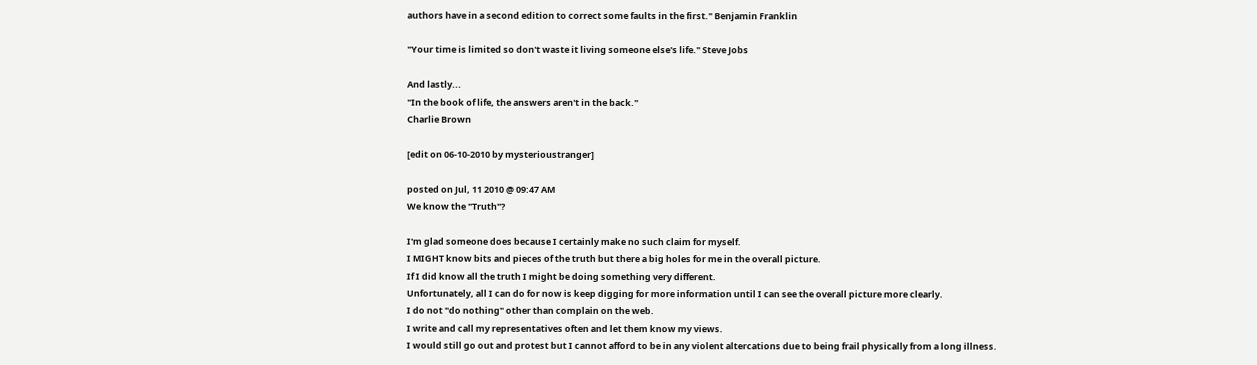authors have in a second edition to correct some faults in the first." Benjamin Franklin

"Your time is limited so don't waste it living someone else's life." Steve Jobs

And lastly...
"In the book of life, the answers aren't in the back."
Charlie Brown

[edit on 06-10-2010 by mysterioustranger]

posted on Jul, 11 2010 @ 09:47 AM
We know the "Truth"?

I'm glad someone does because I certainly make no such claim for myself.
I MIGHT know bits and pieces of the truth but there a big holes for me in the overall picture.
If I did know all the truth I might be doing something very different.
Unfortunately, all I can do for now is keep digging for more information until I can see the overall picture more clearly.
I do not "do nothing" other than complain on the web.
I write and call my representatives often and let them know my views.
I would still go out and protest but I cannot afford to be in any violent altercations due to being frail physically from a long illness.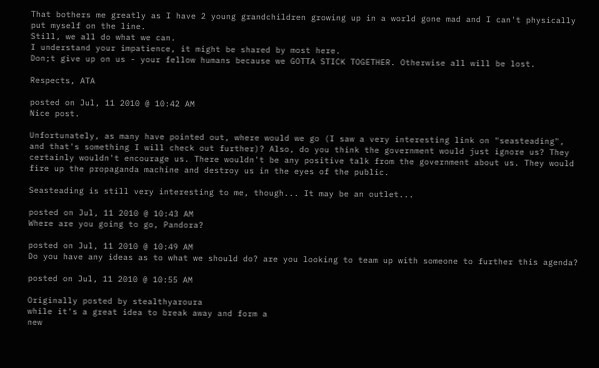That bothers me greatly as I have 2 young grandchildren growing up in a world gone mad and I can't physically put myself on the line.
Still, we all do what we can.
I understand your impatience, it might be shared by most here.
Don;t give up on us - your fellow humans because we GOTTA STICK TOGETHER. Otherwise all will be lost.

Respects, ATA

posted on Jul, 11 2010 @ 10:42 AM
Nice post.

Unfortunately, as many have pointed out, where would we go (I saw a very interesting link on "seasteading", and that's something I will check out further)? Also, do you think the government would just ignore us? They certainly wouldn't encourage us. There wouldn't be any positive talk from the government about us. They would fire up the propaganda machine and destroy us in the eyes of the public.

Seasteading is still very interesting to me, though... It may be an outlet...

posted on Jul, 11 2010 @ 10:43 AM
Where are you going to go, Pandora?

posted on Jul, 11 2010 @ 10:49 AM
Do you have any ideas as to what we should do? are you looking to team up with someone to further this agenda?

posted on Jul, 11 2010 @ 10:55 AM

Originally posted by stealthyaroura
while it's a great idea to break away and form a
new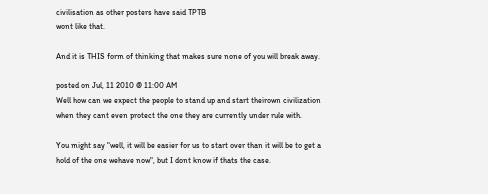civilisation as other posters have said TPTB
wont like that.

And it is THIS form of thinking that makes sure none of you will break away.

posted on Jul, 11 2010 @ 11:00 AM
Well how can we expect the people to stand up and start theirown civilization when they cant even protect the one they are currently under rule with.

You might say "well, it will be easier for us to start over than it will be to get a hold of the one wehave now", but I dont know if thats the case.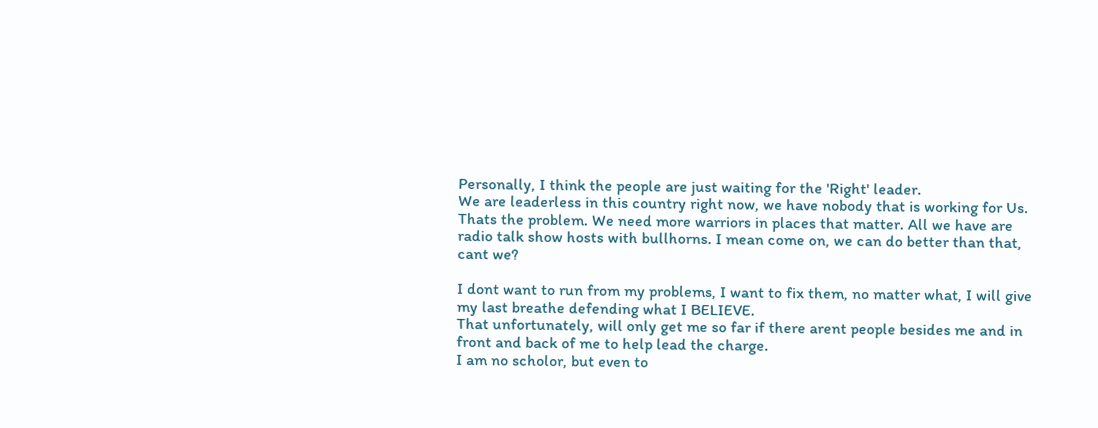Personally, I think the people are just waiting for the 'Right' leader.
We are leaderless in this country right now, we have nobody that is working for Us. Thats the problem. We need more warriors in places that matter. All we have are radio talk show hosts with bullhorns. I mean come on, we can do better than that, cant we?

I dont want to run from my problems, I want to fix them, no matter what, I will give my last breathe defending what I BELIEVE.
That unfortunately, will only get me so far if there arent people besides me and in front and back of me to help lead the charge.
I am no scholor, but even to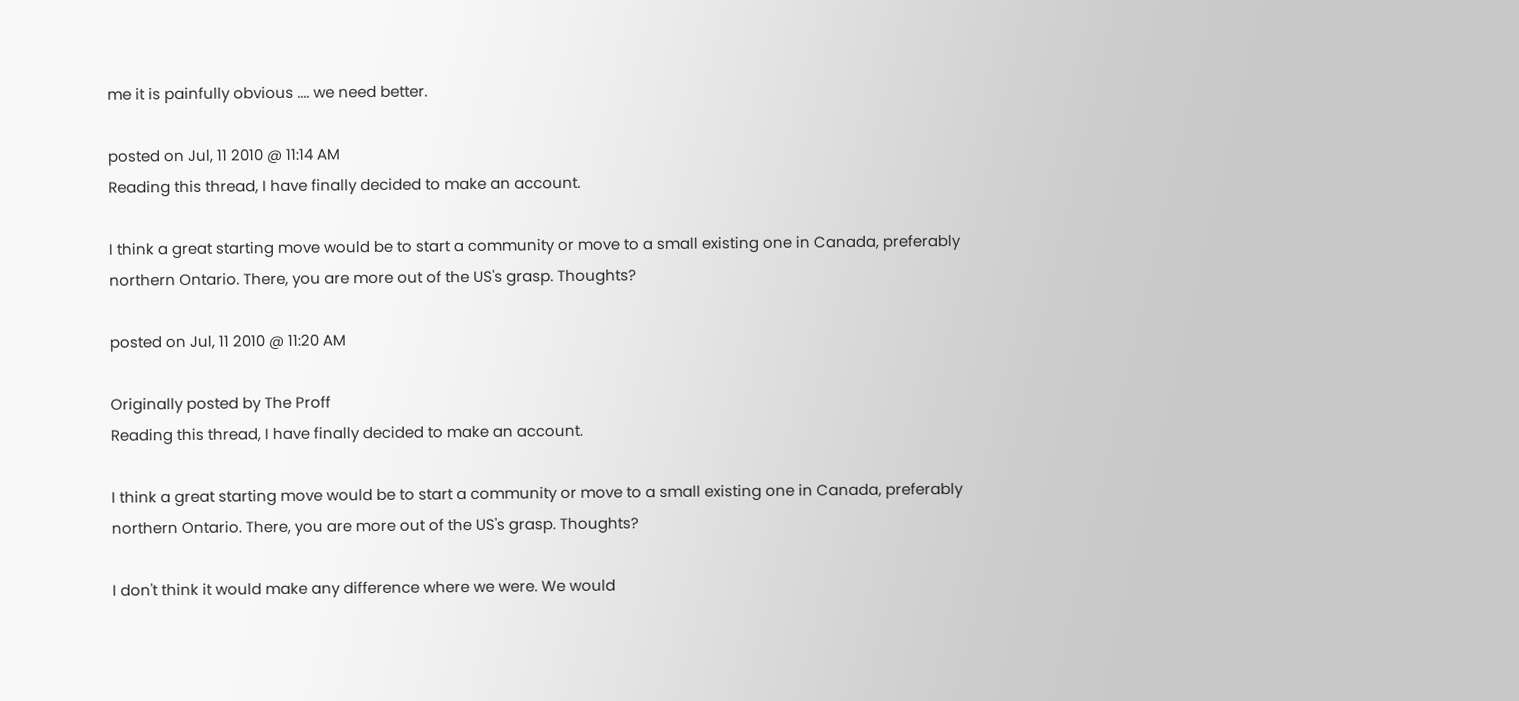me it is painfully obvious .... we need better.

posted on Jul, 11 2010 @ 11:14 AM
Reading this thread, I have finally decided to make an account.

I think a great starting move would be to start a community or move to a small existing one in Canada, preferably northern Ontario. There, you are more out of the US's grasp. Thoughts?

posted on Jul, 11 2010 @ 11:20 AM

Originally posted by The Proff
Reading this thread, I have finally decided to make an account.

I think a great starting move would be to start a community or move to a small existing one in Canada, preferably northern Ontario. There, you are more out of the US's grasp. Thoughts?

I don't think it would make any difference where we were. We would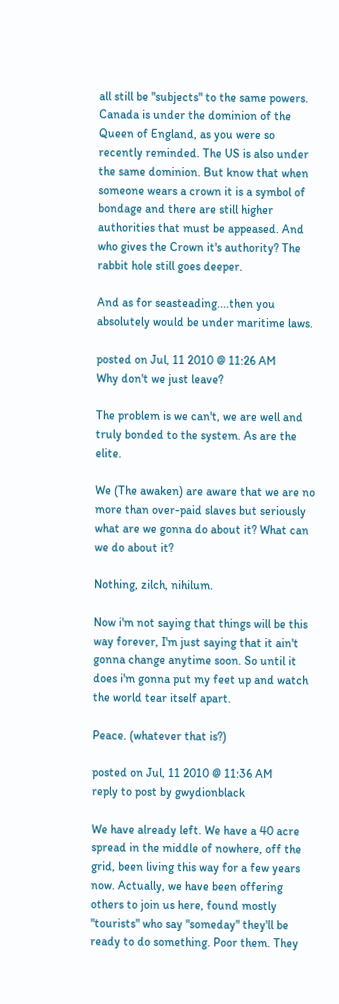all still be "subjects" to the same powers. Canada is under the dominion of the Queen of England, as you were so recently reminded. The US is also under the same dominion. But know that when someone wears a crown it is a symbol of bondage and there are still higher authorities that must be appeased. And who gives the Crown it's authority? The rabbit hole still goes deeper.

And as for seasteading....then you absolutely would be under maritime laws.

posted on Jul, 11 2010 @ 11:26 AM
Why don't we just leave?

The problem is we can't, we are well and truly bonded to the system. As are the elite.

We (The awaken) are aware that we are no more than over-paid slaves but seriously what are we gonna do about it? What can we do about it?

Nothing, zilch, nihilum.

Now i'm not saying that things will be this way forever, I'm just saying that it ain't gonna change anytime soon. So until it does i'm gonna put my feet up and watch the world tear itself apart.

Peace. (whatever that is?)

posted on Jul, 11 2010 @ 11:36 AM
reply to post by gwydionblack

We have already left. We have a 40 acre spread in the middle of nowhere, off the grid, been living this way for a few years now. Actually, we have been offering others to join us here, found mostly "tourists" who say "someday" they'll be ready to do something. Poor them. They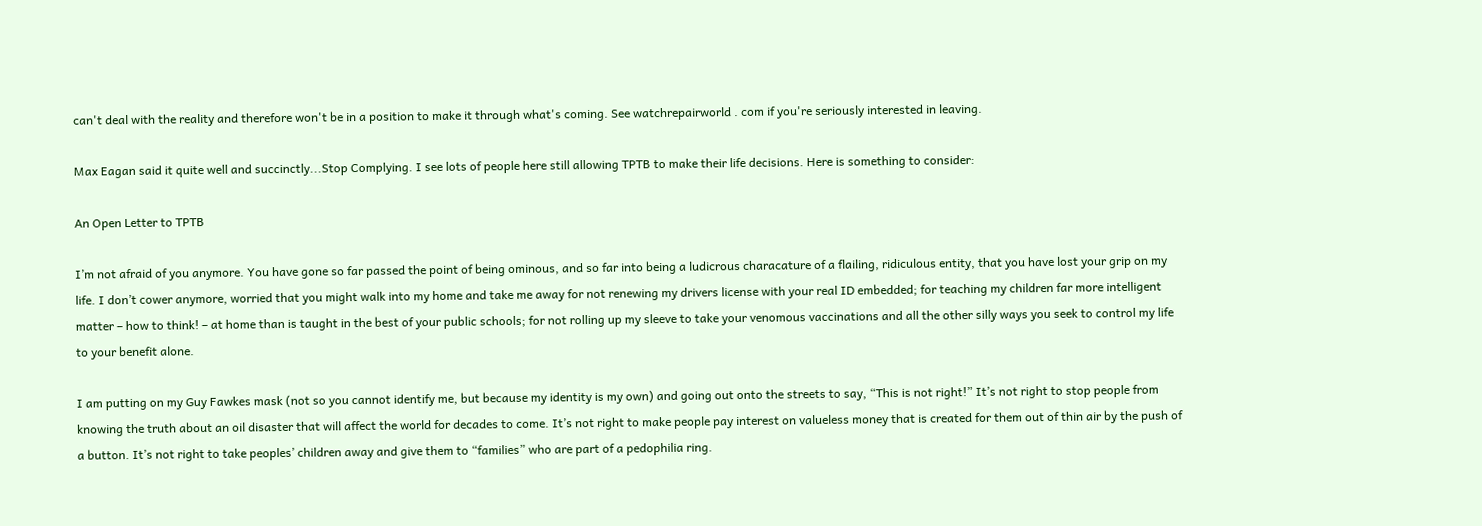can't deal with the reality and therefore won't be in a position to make it through what's coming. See watchrepairworld . com if you're seriously interested in leaving.

Max Eagan said it quite well and succinctly...Stop Complying. I see lots of people here still allowing TPTB to make their life decisions. Here is something to consider:

An Open Letter to TPTB

I’m not afraid of you anymore. You have gone so far passed the point of being ominous, and so far into being a ludicrous characature of a flailing, ridiculous entity, that you have lost your grip on my life. I don’t cower anymore, worried that you might walk into my home and take me away for not renewing my drivers license with your real ID embedded; for teaching my children far more intelligent matter – how to think! – at home than is taught in the best of your public schools; for not rolling up my sleeve to take your venomous vaccinations and all the other silly ways you seek to control my life to your benefit alone.

I am putting on my Guy Fawkes mask (not so you cannot identify me, but because my identity is my own) and going out onto the streets to say, “This is not right!” It’s not right to stop people from knowing the truth about an oil disaster that will affect the world for decades to come. It’s not right to make people pay interest on valueless money that is created for them out of thin air by the push of a button. It’s not right to take peoples’ children away and give them to “families” who are part of a pedophilia ring.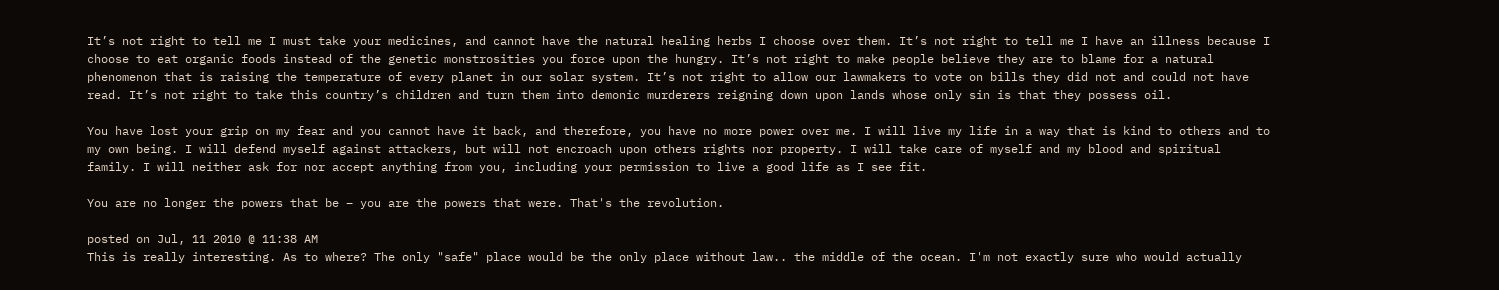It’s not right to tell me I must take your medicines, and cannot have the natural healing herbs I choose over them. It’s not right to tell me I have an illness because I choose to eat organic foods instead of the genetic monstrosities you force upon the hungry. It’s not right to make people believe they are to blame for a natural phenomenon that is raising the temperature of every planet in our solar system. It’s not right to allow our lawmakers to vote on bills they did not and could not have read. It’s not right to take this country’s children and turn them into demonic murderers reigning down upon lands whose only sin is that they possess oil.

You have lost your grip on my fear and you cannot have it back, and therefore, you have no more power over me. I will live my life in a way that is kind to others and to my own being. I will defend myself against attackers, but will not encroach upon others rights nor property. I will take care of myself and my blood and spiritual family. I will neither ask for nor accept anything from you, including your permission to live a good life as I see fit.

You are no longer the powers that be – you are the powers that were. That's the revolution.

posted on Jul, 11 2010 @ 11:38 AM
This is really interesting. As to where? The only "safe" place would be the only place without law.. the middle of the ocean. I'm not exactly sure who would actually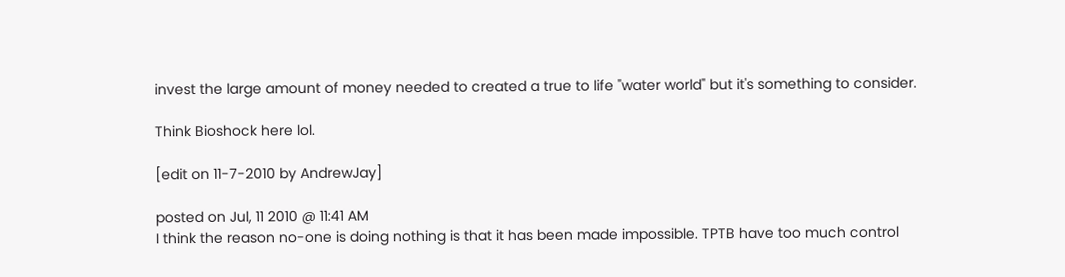invest the large amount of money needed to created a true to life "water world" but it's something to consider.

Think Bioshock here lol.

[edit on 11-7-2010 by AndrewJay]

posted on Jul, 11 2010 @ 11:41 AM
I think the reason no-one is doing nothing is that it has been made impossible. TPTB have too much control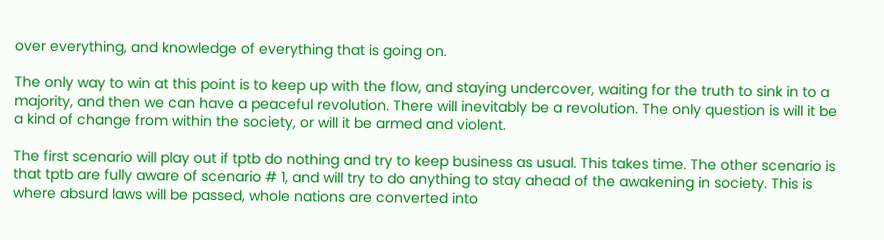over everything, and knowledge of everything that is going on.

The only way to win at this point is to keep up with the flow, and staying undercover, waiting for the truth to sink in to a majority, and then we can have a peaceful revolution. There will inevitably be a revolution. The only question is will it be a kind of change from within the society, or will it be armed and violent.

The first scenario will play out if tptb do nothing and try to keep business as usual. This takes time. The other scenario is that tptb are fully aware of scenario # 1, and will try to do anything to stay ahead of the awakening in society. This is where absurd laws will be passed, whole nations are converted into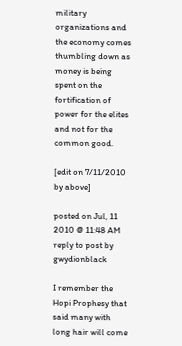military organizations and the economy comes thumbling down as money is being spent on the fortification of power for the elites and not for the common good.

[edit on 7/11/2010 by above]

posted on Jul, 11 2010 @ 11:48 AM
reply to post by gwydionblack

I remember the Hopi Prophesy that said many with long hair will come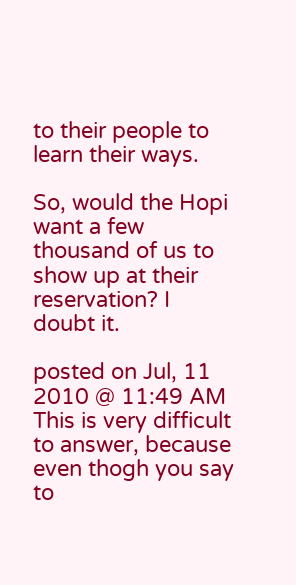to their people to learn their ways.

So, would the Hopi want a few thousand of us to show up at their reservation? I doubt it.

posted on Jul, 11 2010 @ 11:49 AM
This is very difficult to answer, because even thogh you say to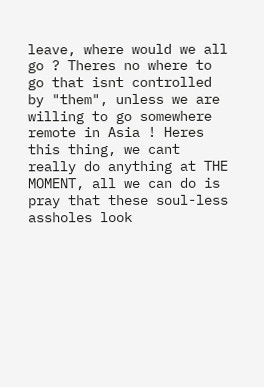leave, where would we all go ? Theres no where to go that isnt controlled by "them", unless we are willing to go somewhere remote in Asia ! Heres this thing, we cant really do anything at THE MOMENT, all we can do is pray that these soul-less assholes look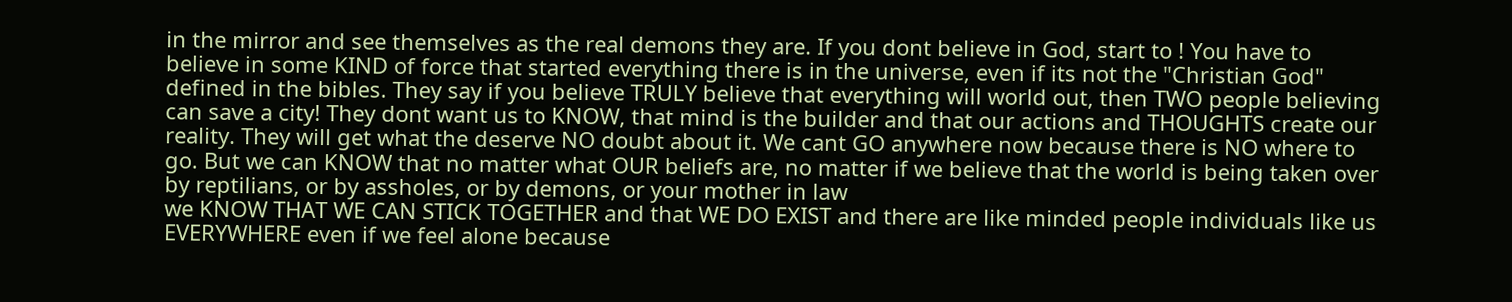in the mirror and see themselves as the real demons they are. If you dont believe in God, start to ! You have to believe in some KIND of force that started everything there is in the universe, even if its not the "Christian God" defined in the bibles. They say if you believe TRULY believe that everything will world out, then TWO people believing can save a city! They dont want us to KNOW, that mind is the builder and that our actions and THOUGHTS create our reality. They will get what the deserve NO doubt about it. We cant GO anywhere now because there is NO where to go. But we can KNOW that no matter what OUR beliefs are, no matter if we believe that the world is being taken over by reptilians, or by assholes, or by demons, or your mother in law
we KNOW THAT WE CAN STICK TOGETHER and that WE DO EXIST and there are like minded people individuals like us EVERYWHERE even if we feel alone because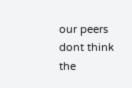our peers dont think the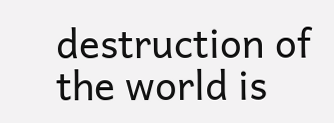destruction of the world is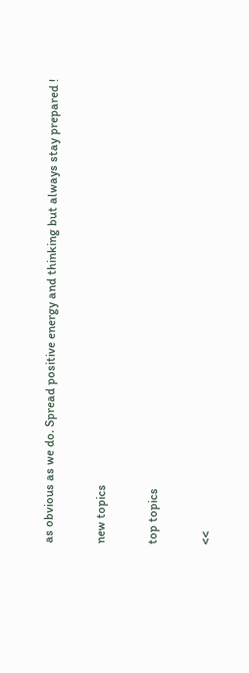as obvious as we do. Spread positive energy and thinking but always stay prepared !

new topics

top topics

<<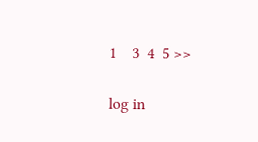1    3  4  5 >>

log in